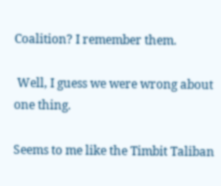Coalition? I remember them.

 Well, I guess we were wrong about one thing.

Seems to me like the Timbit Taliban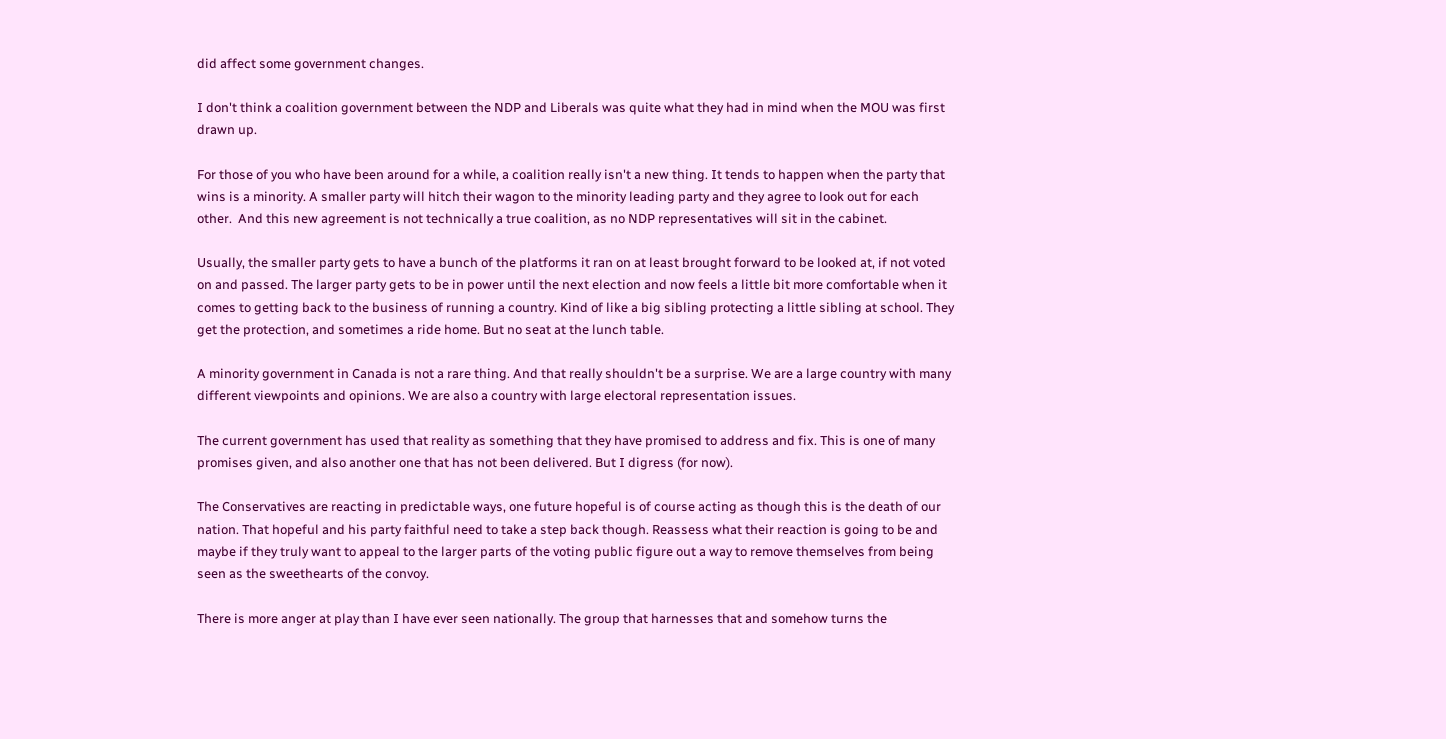did affect some government changes.

I don't think a coalition government between the NDP and Liberals was quite what they had in mind when the MOU was first drawn up.

For those of you who have been around for a while, a coalition really isn't a new thing. It tends to happen when the party that wins is a minority. A smaller party will hitch their wagon to the minority leading party and they agree to look out for each other.  And this new agreement is not technically a true coalition, as no NDP representatives will sit in the cabinet.

Usually, the smaller party gets to have a bunch of the platforms it ran on at least brought forward to be looked at, if not voted on and passed. The larger party gets to be in power until the next election and now feels a little bit more comfortable when it comes to getting back to the business of running a country. Kind of like a big sibling protecting a little sibling at school. They get the protection, and sometimes a ride home. But no seat at the lunch table.

A minority government in Canada is not a rare thing. And that really shouldn't be a surprise. We are a large country with many different viewpoints and opinions. We are also a country with large electoral representation issues.

The current government has used that reality as something that they have promised to address and fix. This is one of many promises given, and also another one that has not been delivered. But I digress (for now).

The Conservatives are reacting in predictable ways, one future hopeful is of course acting as though this is the death of our nation. That hopeful and his party faithful need to take a step back though. Reassess what their reaction is going to be and maybe if they truly want to appeal to the larger parts of the voting public figure out a way to remove themselves from being seen as the sweethearts of the convoy.

There is more anger at play than I have ever seen nationally. The group that harnesses that and somehow turns the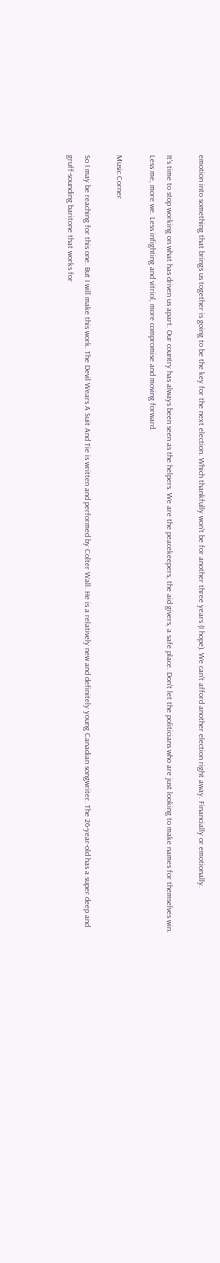emotion into something that brings us together is going to be the key for the next election. Which thankfully won't be for another three years (I hope). We can't afford another election right away. Financially or emotionally.

It's time to stop working on what has driven us apart. Our country has always been seen as the helpers. We are the peacekeepers, the aid givers, a safe place. Don't let the politicians who are just looking to make names for themselves win. Less me, more we. Less infighting and vitriol, more compromise and moving forward.

Music Corner

So I may be reaching for this one. But I will make this work. The Devil Wears A Suit And Tie is written and performed by Colter Wall. He is a relatively new and definitely young Canadian songwriter. The 26-year-old has a super deep and gruff-sounding baritone that works for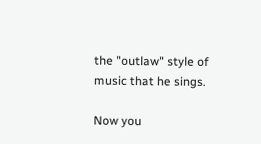the "outlaw" style of music that he sings.

Now you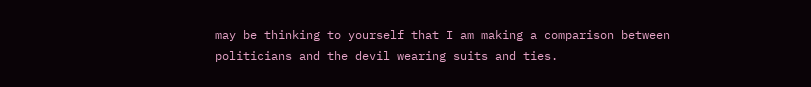may be thinking to yourself that I am making a comparison between politicians and the devil wearing suits and ties.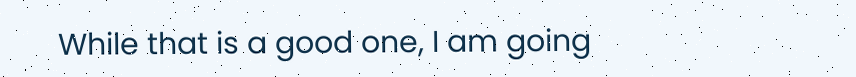While that is a good one, I am going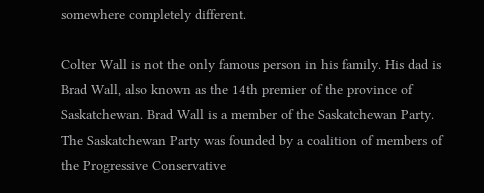somewhere completely different.

Colter Wall is not the only famous person in his family. His dad is Brad Wall, also known as the 14th premier of the province of Saskatchewan. Brad Wall is a member of the Saskatchewan Party. The Saskatchewan Party was founded by a coalition of members of the Progressive Conservative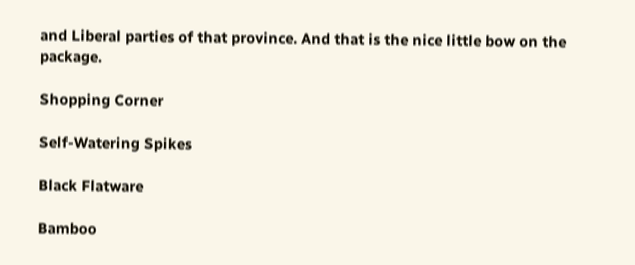and Liberal parties of that province. And that is the nice little bow on the package.

Shopping Corner

Self-Watering Spikes

Black Flatware

Bamboo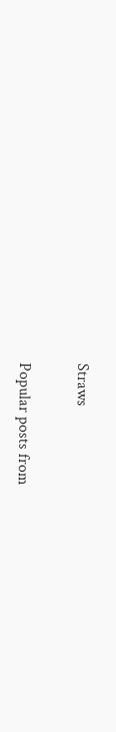Straws


Popular posts from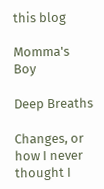this blog

Momma's Boy

Deep Breaths

Changes, or how I never thought I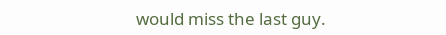would miss the last guy.